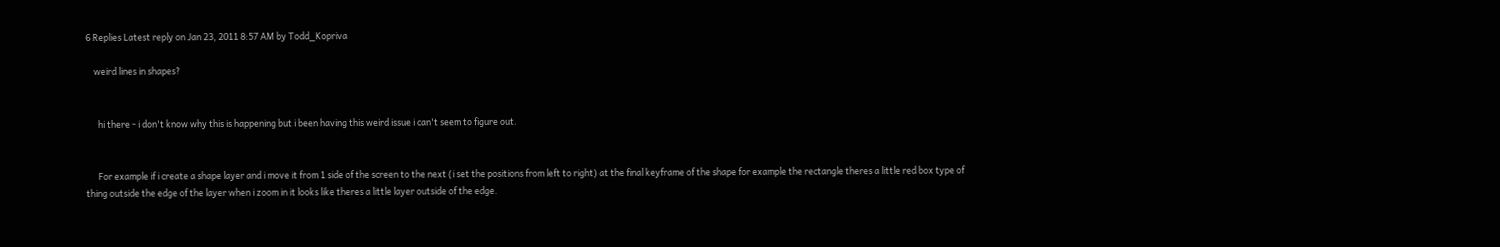6 Replies Latest reply on Jan 23, 2011 8:57 AM by Todd_Kopriva

    weird lines in shapes?


      hi there - i don't know why this is happening but i been having this weird issue i can't seem to figure out.


      For example if i create a shape layer and i move it from 1 side of the screen to the next (i set the positions from left to right) at the final keyframe of the shape for example the rectangle theres a little red box type of thing outside the edge of the layer when i zoom in it looks like theres a little layer outside of the edge.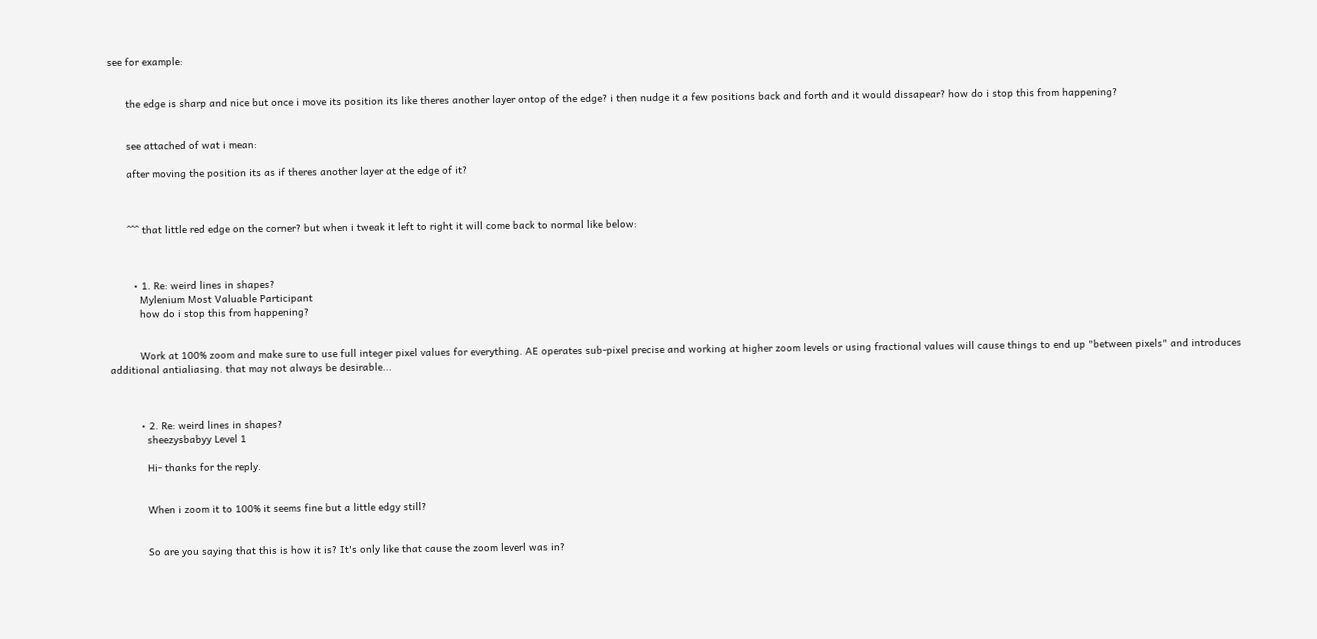see for example:


      the edge is sharp and nice but once i move its position its like theres another layer ontop of the edge? i then nudge it a few positions back and forth and it would dissapear? how do i stop this from happening?


      see attached of wat i mean:

      after moving the position its as if theres another layer at the edge of it?



      ^^^ that little red edge on the corner? but when i tweak it left to right it will come back to normal like below:



        • 1. Re: weird lines in shapes?
          Mylenium Most Valuable Participant
          how do i stop this from happening?


          Work at 100% zoom and make sure to use full integer pixel values for everything. AE operates sub-pixel precise and working at higher zoom levels or using fractional values will cause things to end up "between pixels" and introduces additional antialiasing. that may not always be desirable...



          • 2. Re: weird lines in shapes?
            sheezysbabyy Level 1

            Hi- thanks for the reply.


            When i zoom it to 100% it seems fine but a little edgy still?


            So are you saying that this is how it is? It's only like that cause the zoom leverl was in?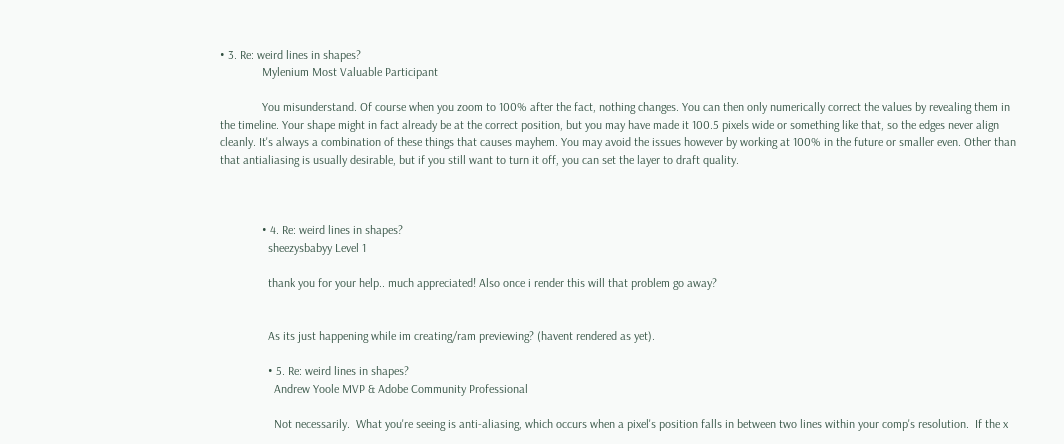• 3. Re: weird lines in shapes?
              Mylenium Most Valuable Participant

              You misunderstand. Of course when you zoom to 100% after the fact, nothing changes. You can then only numerically correct the values by revealing them in the timeline. Your shape might in fact already be at the correct position, but you may have made it 100.5 pixels wide or something like that, so the edges never align cleanly. It's always a combination of these things that causes mayhem. You may avoid the issues however by working at 100% in the future or smaller even. Other than that antialiasing is usually desirable, but if you still want to turn it off, you can set the layer to draft quality.



              • 4. Re: weird lines in shapes?
                sheezysbabyy Level 1

                thank you for your help.. much appreciated! Also once i render this will that problem go away?


                As its just happening while im creating/ram previewing? (havent rendered as yet).

                • 5. Re: weird lines in shapes?
                  Andrew Yoole MVP & Adobe Community Professional

                  Not necessarily.  What you're seeing is anti-aliasing, which occurs when a pixel's position falls in between two lines within your comp's resolution.  If the x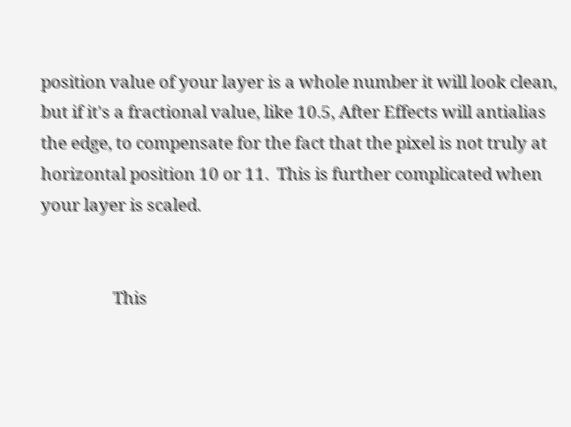position value of your layer is a whole number it will look clean, but if it's a fractional value, like 10.5, After Effects will antialias the edge, to compensate for the fact that the pixel is not truly at horizontal position 10 or 11.  This is further complicated when your layer is scaled.


                  This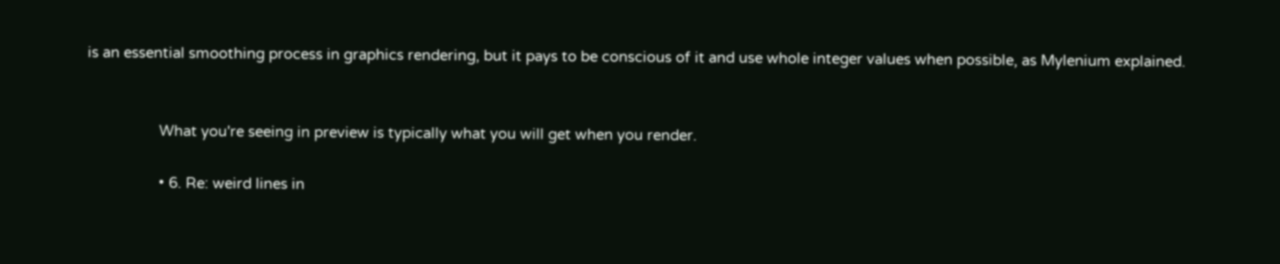is an essential smoothing process in graphics rendering, but it pays to be conscious of it and use whole integer values when possible, as Mylenium explained.


                  What you're seeing in preview is typically what you will get when you render.

                  • 6. Re: weird lines in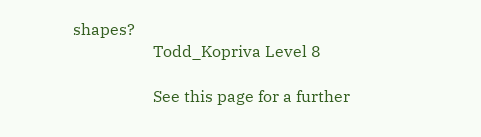shapes?
                    Todd_Kopriva Level 8

                    See this page for a further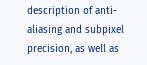description of anti-aliasing and subpixel precision, as well as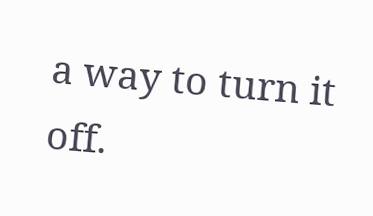a way to turn it off.